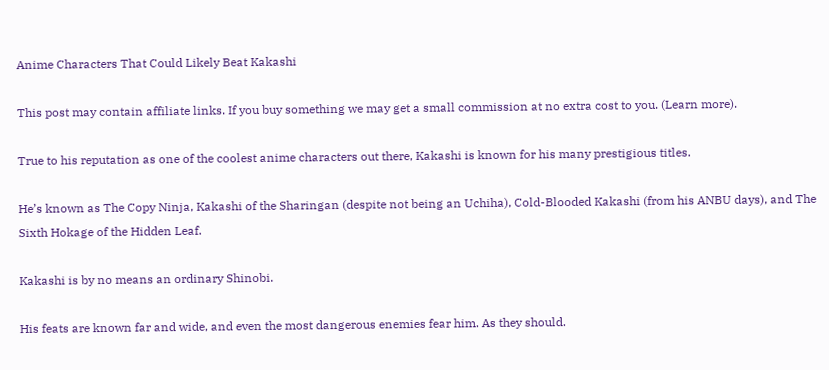Anime Characters That Could Likely Beat Kakashi

This post may contain affiliate links. If you buy something we may get a small commission at no extra cost to you. (Learn more).

True to his reputation as one of the coolest anime characters out there, Kakashi is known for his many prestigious titles.

He’s known as The Copy Ninja, Kakashi of the Sharingan (despite not being an Uchiha), Cold-Blooded Kakashi (from his ANBU days), and The Sixth Hokage of the Hidden Leaf.

Kakashi is by no means an ordinary Shinobi.

His feats are known far and wide, and even the most dangerous enemies fear him. As they should.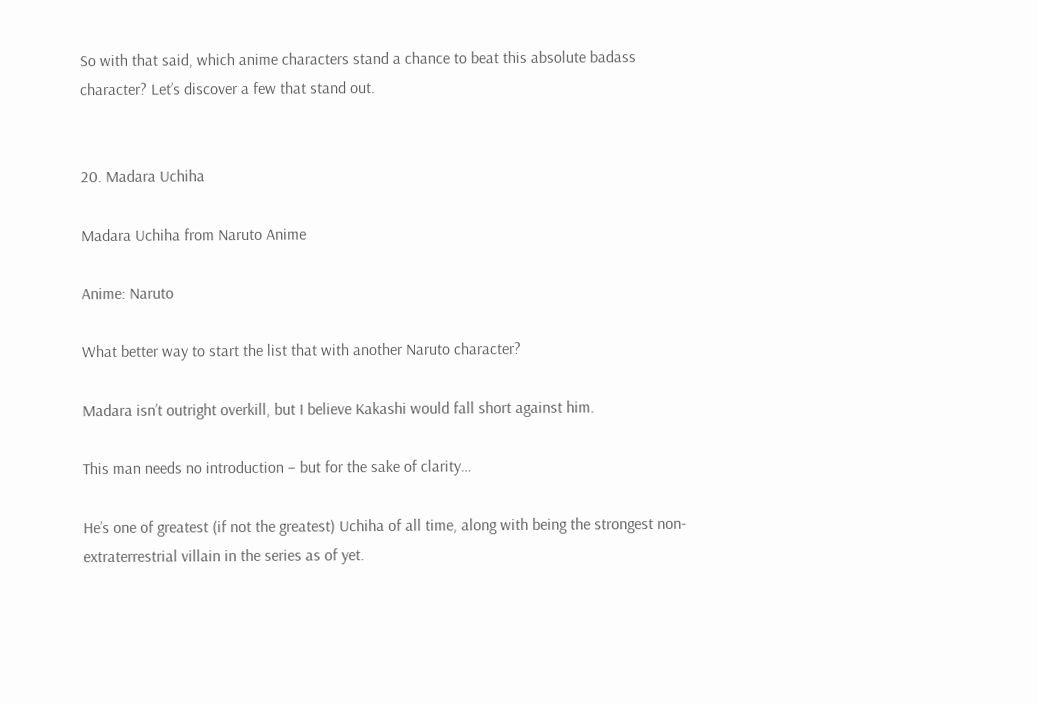So with that said, which anime characters stand a chance to beat this absolute badass character? Let’s discover a few that stand out.


20. Madara Uchiha

Madara Uchiha from Naruto Anime

Anime: Naruto

What better way to start the list that with another Naruto character?

Madara isn’t outright overkill, but I believe Kakashi would fall short against him.

This man needs no introduction – but for the sake of clarity…

He’s one of greatest (if not the greatest) Uchiha of all time, along with being the strongest non-extraterrestrial villain in the series as of yet.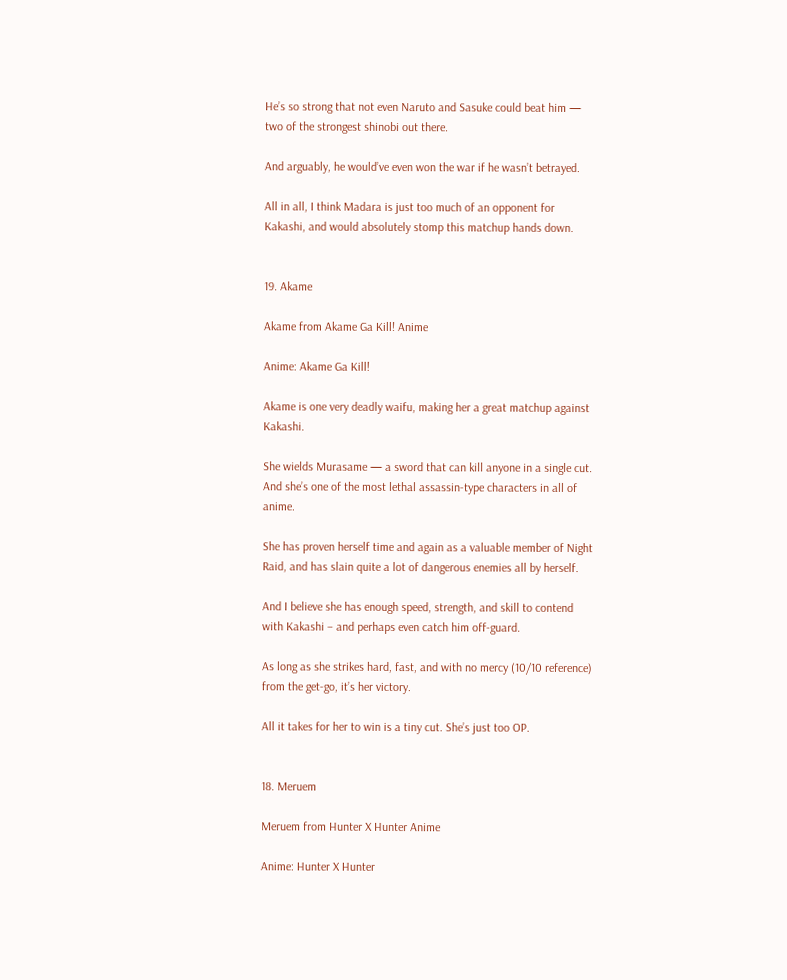He’s so strong that not even Naruto and Sasuke could beat him — two of the strongest shinobi out there.

And arguably, he would’ve even won the war if he wasn’t betrayed.

All in all, I think Madara is just too much of an opponent for Kakashi, and would absolutely stomp this matchup hands down.


19. Akame

Akame from Akame Ga Kill! Anime

Anime: Akame Ga Kill!

Akame is one very deadly waifu, making her a great matchup against Kakashi.

She wields Murasame — a sword that can kill anyone in a single cut. And she’s one of the most lethal assassin-type characters in all of anime.

She has proven herself time and again as a valuable member of Night Raid, and has slain quite a lot of dangerous enemies all by herself.

And I believe she has enough speed, strength, and skill to contend with Kakashi – and perhaps even catch him off-guard.

As long as she strikes hard, fast, and with no mercy (10/10 reference) from the get-go, it’s her victory.

All it takes for her to win is a tiny cut. She’s just too OP.


18. Meruem

Meruem from Hunter X Hunter Anime

Anime: Hunter X Hunter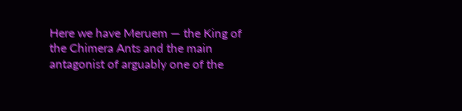Here we have Meruem — the King of the Chimera Ants and the main antagonist of arguably one of the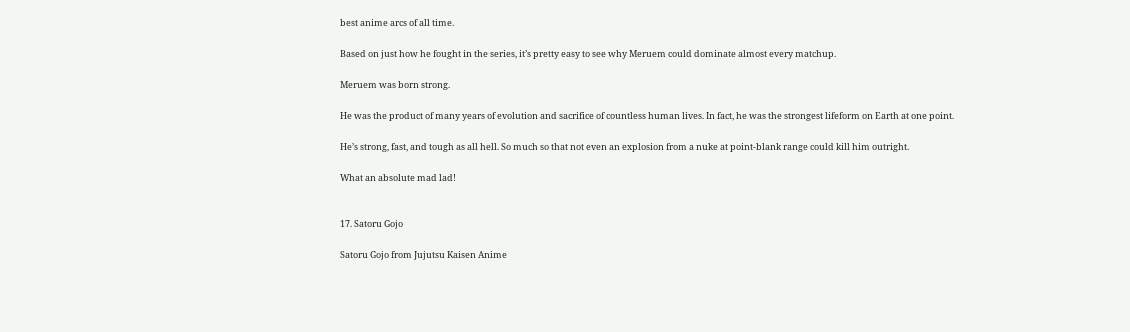best anime arcs of all time.

Based on just how he fought in the series, it’s pretty easy to see why Meruem could dominate almost every matchup.

Meruem was born strong.

He was the product of many years of evolution and sacrifice of countless human lives. In fact, he was the strongest lifeform on Earth at one point.

He’s strong, fast, and tough as all hell. So much so that not even an explosion from a nuke at point-blank range could kill him outright.

What an absolute mad lad!


17. Satoru Gojo

Satoru Gojo from Jujutsu Kaisen Anime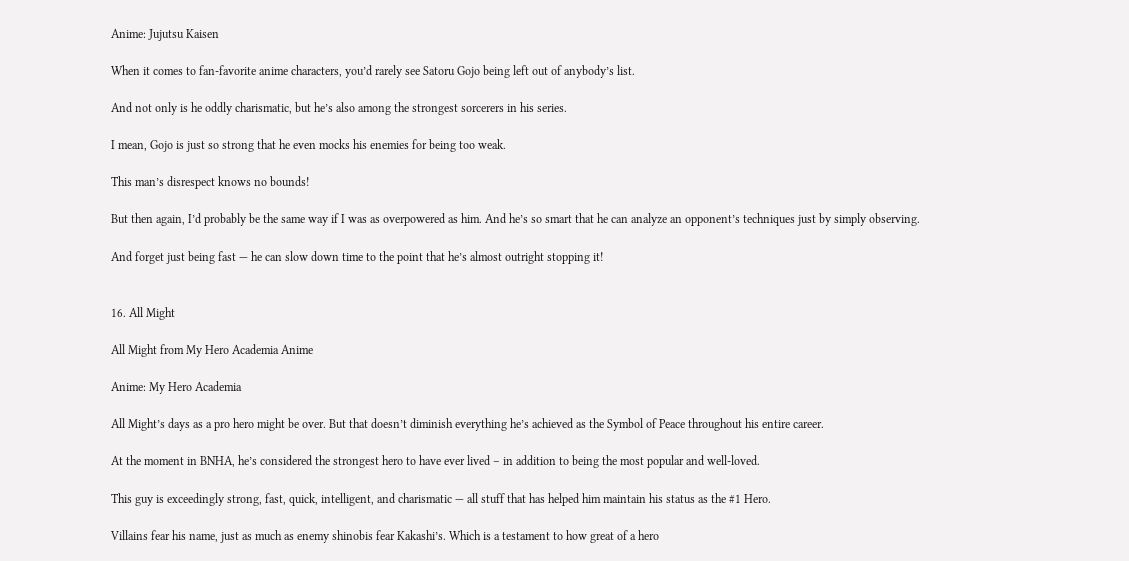Anime: Jujutsu Kaisen

When it comes to fan-favorite anime characters, you’d rarely see Satoru Gojo being left out of anybody’s list.

And not only is he oddly charismatic, but he’s also among the strongest sorcerers in his series.

I mean, Gojo is just so strong that he even mocks his enemies for being too weak.

This man’s disrespect knows no bounds!

But then again, I’d probably be the same way if I was as overpowered as him. And he’s so smart that he can analyze an opponent’s techniques just by simply observing.

And forget just being fast — he can slow down time to the point that he’s almost outright stopping it!


16. All Might

All Might from My Hero Academia Anime

Anime: My Hero Academia

All Might’s days as a pro hero might be over. But that doesn’t diminish everything he’s achieved as the Symbol of Peace throughout his entire career.

At the moment in BNHA, he’s considered the strongest hero to have ever lived – in addition to being the most popular and well-loved.

This guy is exceedingly strong, fast, quick, intelligent, and charismatic — all stuff that has helped him maintain his status as the #1 Hero.

Villains fear his name, just as much as enemy shinobis fear Kakashi’s. Which is a testament to how great of a hero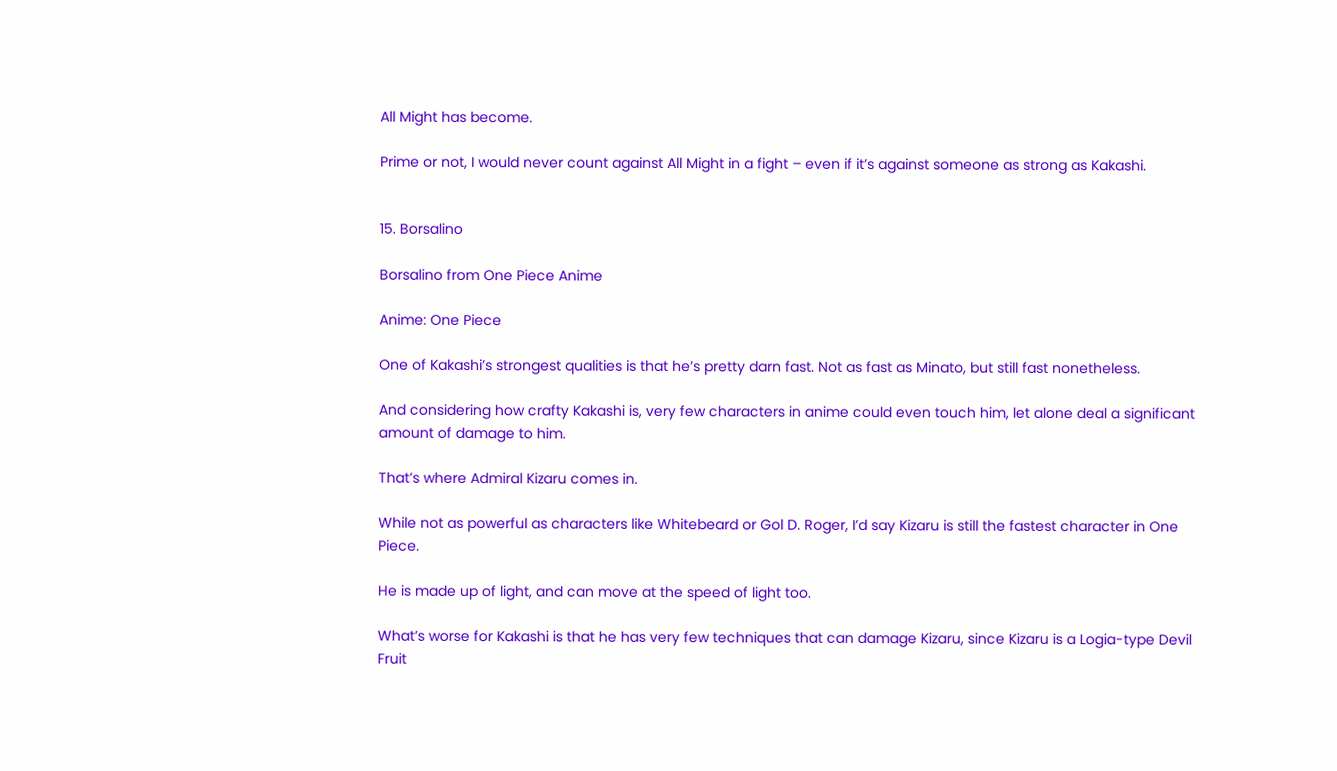All Might has become.

Prime or not, I would never count against All Might in a fight – even if it’s against someone as strong as Kakashi.


15. Borsalino

Borsalino from One Piece Anime

Anime: One Piece

One of Kakashi’s strongest qualities is that he’s pretty darn fast. Not as fast as Minato, but still fast nonetheless.

And considering how crafty Kakashi is, very few characters in anime could even touch him, let alone deal a significant amount of damage to him.

That’s where Admiral Kizaru comes in.

While not as powerful as characters like Whitebeard or Gol D. Roger, I’d say Kizaru is still the fastest character in One Piece.

He is made up of light, and can move at the speed of light too.

What’s worse for Kakashi is that he has very few techniques that can damage Kizaru, since Kizaru is a Logia-type Devil Fruit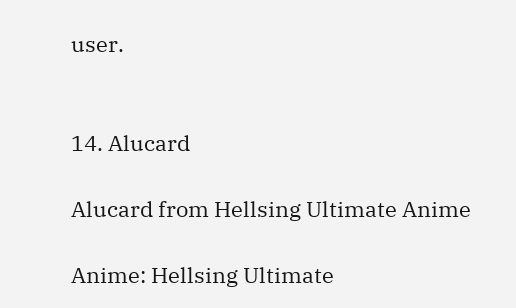user.


14. Alucard

Alucard from Hellsing Ultimate Anime

Anime: Hellsing Ultimate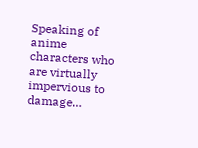Speaking of anime characters who are virtually impervious to damage…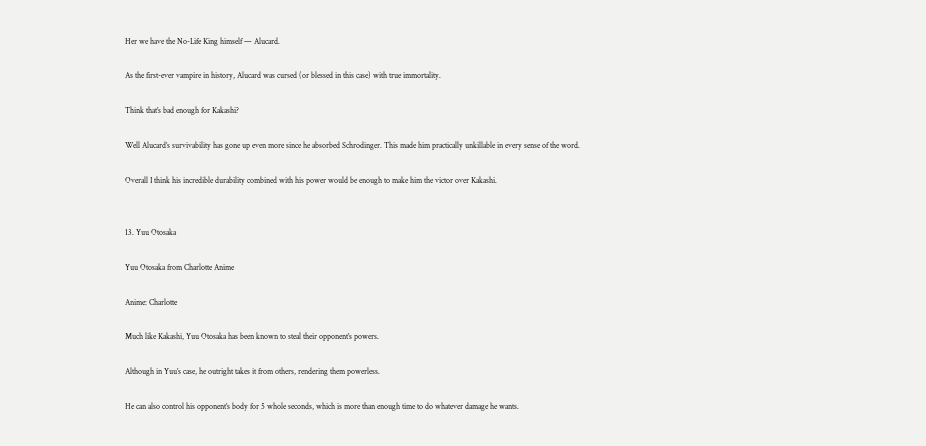Her we have the No-Life King himself — Alucard.

As the first-ever vampire in history, Alucard was cursed (or blessed in this case) with true immortality.

Think that’s bad enough for Kakashi?

Well Alucard’s survivability has gone up even more since he absorbed Schrodinger. This made him practically unkillable in every sense of the word.

Overall I think his incredible durability combined with his power would be enough to make him the victor over Kakashi.


13. Yuu Otosaka

Yuu Otosaka from Charlotte Anime

Anime: Charlotte

Much like Kakashi, Yuu Otosaka has been known to steal their opponent’s powers.

Although in Yuu’s case, he outright takes it from others, rendering them powerless.

He can also control his opponent’s body for 5 whole seconds, which is more than enough time to do whatever damage he wants.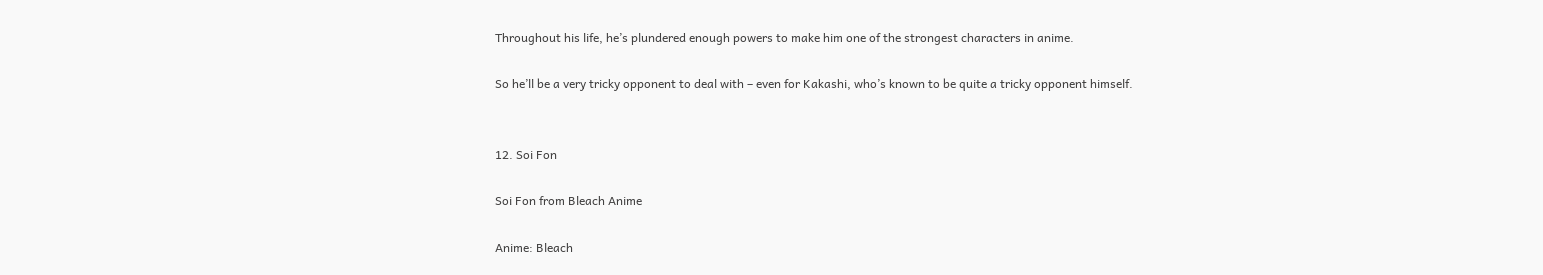Throughout his life, he’s plundered enough powers to make him one of the strongest characters in anime.

So he’ll be a very tricky opponent to deal with – even for Kakashi, who’s known to be quite a tricky opponent himself.


12. Soi Fon

Soi Fon from Bleach Anime

Anime: Bleach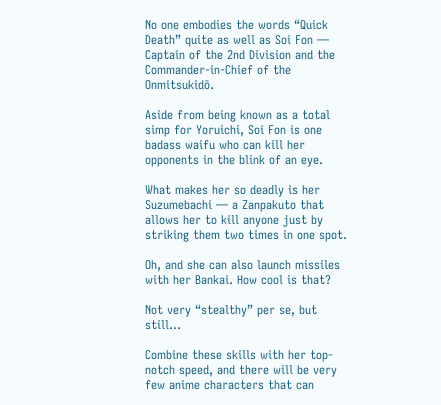No one embodies the words “Quick Death” quite as well as Soi Fon — Captain of the 2nd Division and the Commander-in-Chief of the Onmitsukidō.

Aside from being known as a total simp for Yoruichi, Soi Fon is one badass waifu who can kill her opponents in the blink of an eye.

What makes her so deadly is her Suzumebachi — a Zanpakuto that allows her to kill anyone just by striking them two times in one spot.

Oh, and she can also launch missiles with her Bankai. How cool is that?

Not very “stealthy” per se, but still…

Combine these skills with her top-notch speed, and there will be very few anime characters that can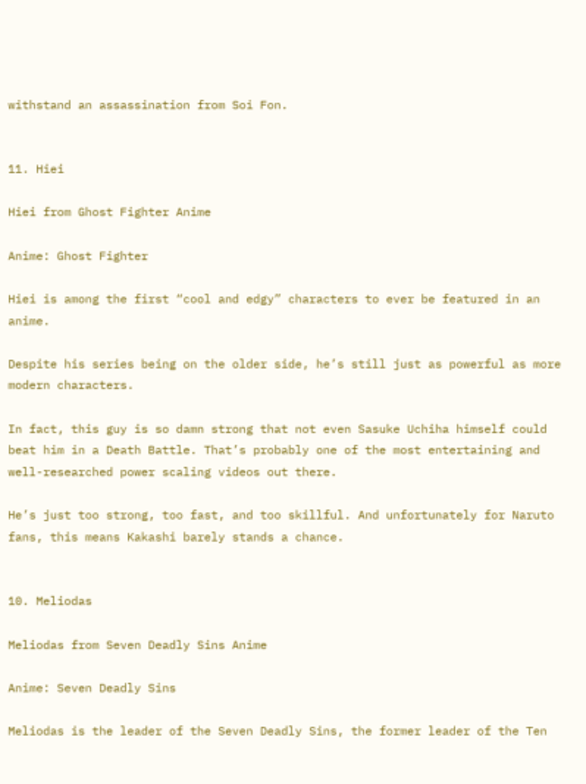withstand an assassination from Soi Fon.


11. Hiei

Hiei from Ghost Fighter Anime

Anime: Ghost Fighter

Hiei is among the first “cool and edgy” characters to ever be featured in an anime.

Despite his series being on the older side, he’s still just as powerful as more modern characters.

In fact, this guy is so damn strong that not even Sasuke Uchiha himself could beat him in a Death Battle. That’s probably one of the most entertaining and well-researched power scaling videos out there.

He’s just too strong, too fast, and too skillful. And unfortunately for Naruto fans, this means Kakashi barely stands a chance.


10. Meliodas

Meliodas from Seven Deadly Sins Anime

Anime: Seven Deadly Sins

Meliodas is the leader of the Seven Deadly Sins, the former leader of the Ten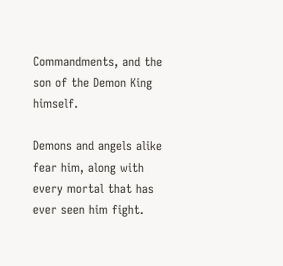Commandments, and the son of the Demon King himself.

Demons and angels alike fear him, along with every mortal that has ever seen him fight.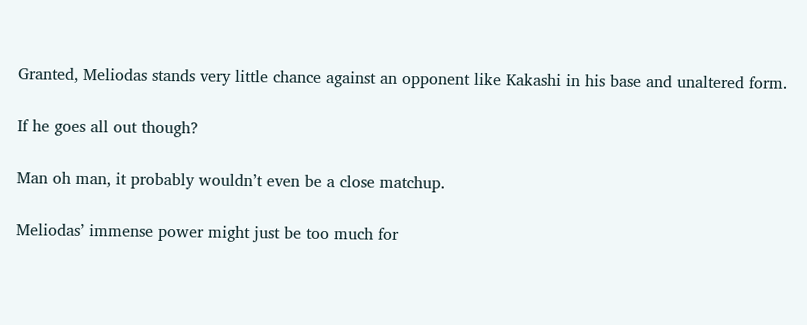Granted, Meliodas stands very little chance against an opponent like Kakashi in his base and unaltered form.

If he goes all out though?

Man oh man, it probably wouldn’t even be a close matchup.

Meliodas’ immense power might just be too much for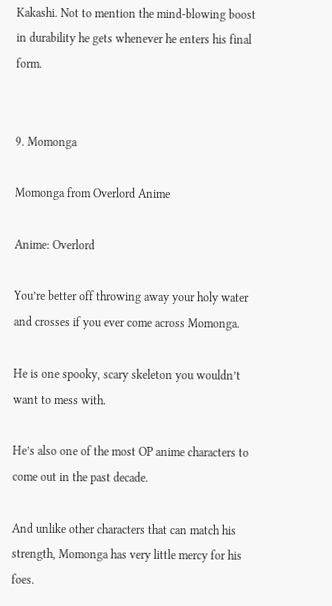Kakashi. Not to mention the mind-blowing boost in durability he gets whenever he enters his final form.


9. Momonga

Momonga from Overlord Anime

Anime: Overlord

You’re better off throwing away your holy water and crosses if you ever come across Momonga.

He is one spooky, scary skeleton you wouldn’t want to mess with.

He’s also one of the most OP anime characters to come out in the past decade.

And unlike other characters that can match his strength, Momonga has very little mercy for his foes.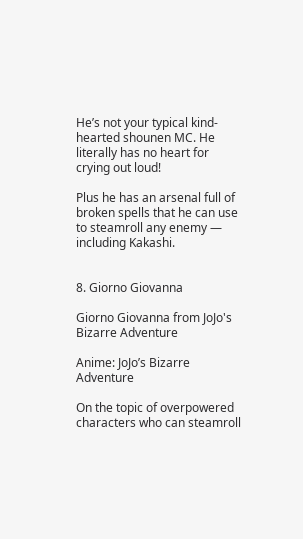He’s not your typical kind-hearted shounen MC. He literally has no heart for crying out loud!

Plus he has an arsenal full of broken spells that he can use to steamroll any enemy — including Kakashi.


8. Giorno Giovanna

Giorno Giovanna from JoJo's Bizarre Adventure

Anime: JoJo’s Bizarre Adventure

On the topic of overpowered characters who can steamroll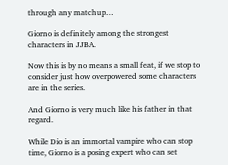through any matchup…

Giorno is definitely among the strongest characters in JJBA.

Now this is by no means a small feat, if we stop to consider just how overpowered some characters are in the series.

And Giorno is very much like his father in that regard.

While Dio is an immortal vampire who can stop time, Giorno is a posing expert who can set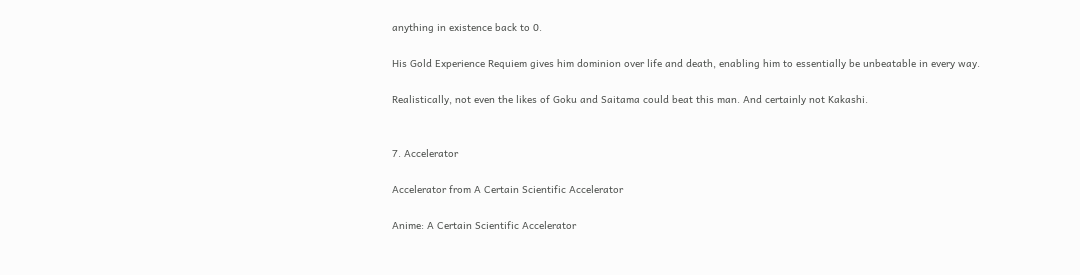anything in existence back to 0.

His Gold Experience Requiem gives him dominion over life and death, enabling him to essentially be unbeatable in every way.

Realistically, not even the likes of Goku and Saitama could beat this man. And certainly not Kakashi.


7. Accelerator

Accelerator from A Certain Scientific Accelerator

Anime: A Certain Scientific Accelerator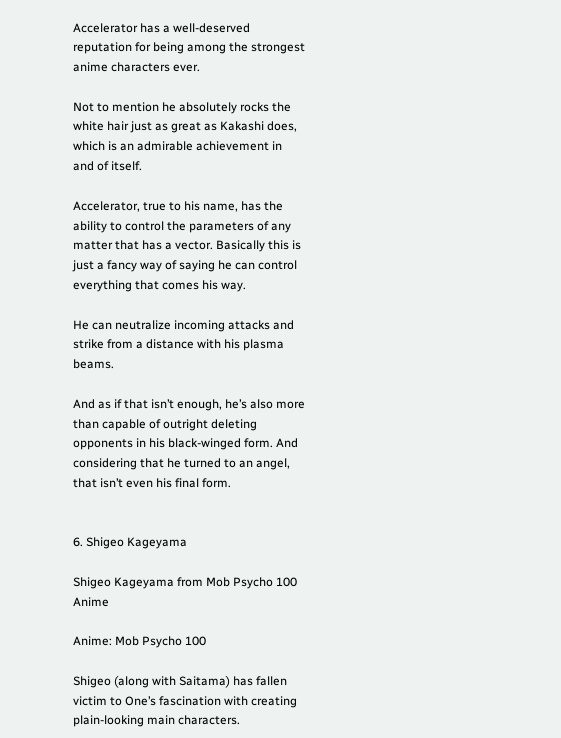Accelerator has a well-deserved reputation for being among the strongest anime characters ever.

Not to mention he absolutely rocks the white hair just as great as Kakashi does, which is an admirable achievement in and of itself.

Accelerator, true to his name, has the ability to control the parameters of any matter that has a vector. Basically this is just a fancy way of saying he can control everything that comes his way.

He can neutralize incoming attacks and strike from a distance with his plasma beams.

And as if that isn’t enough, he’s also more than capable of outright deleting opponents in his black-winged form. And considering that he turned to an angel, that isn’t even his final form.


6. Shigeo Kageyama

Shigeo Kageyama from Mob Psycho 100 Anime

Anime: Mob Psycho 100

Shigeo (along with Saitama) has fallen victim to One’s fascination with creating plain-looking main characters.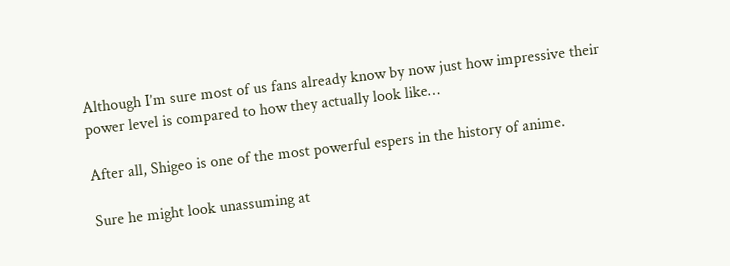Although I’m sure most of us fans already know by now just how impressive their power level is compared to how they actually look like…

After all, Shigeo is one of the most powerful espers in the history of anime.

Sure he might look unassuming at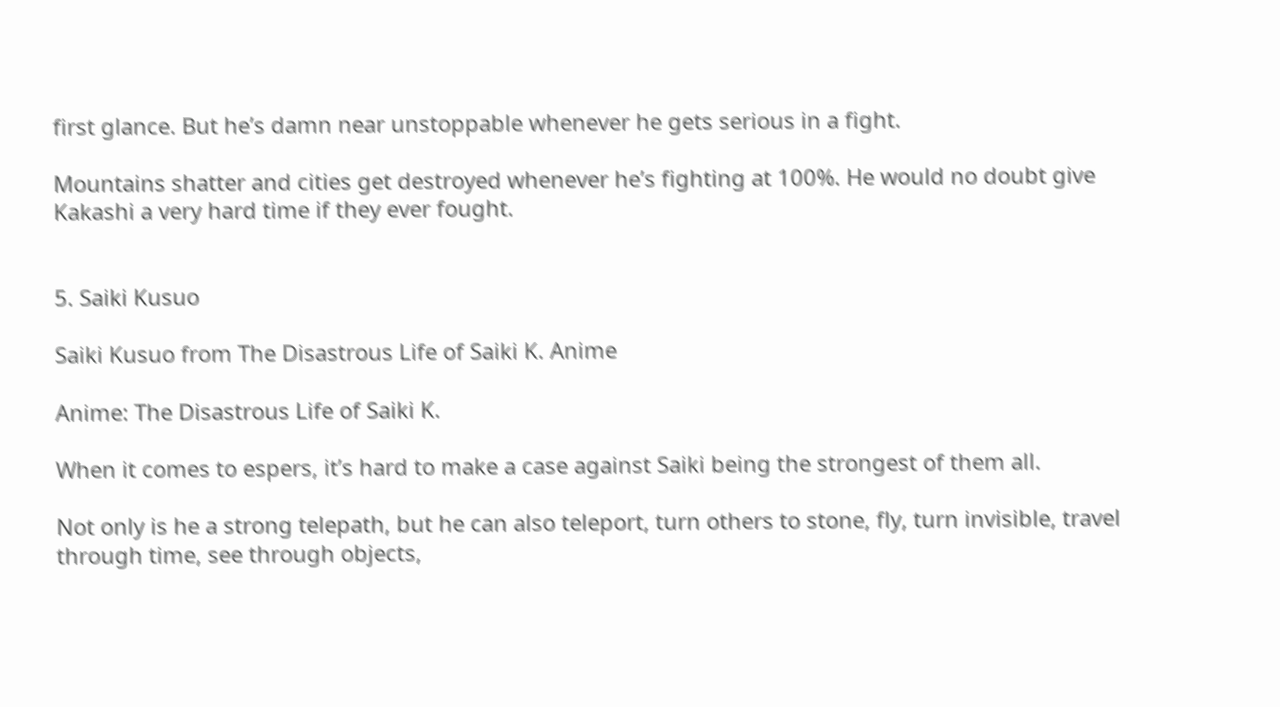first glance. But he’s damn near unstoppable whenever he gets serious in a fight.

Mountains shatter and cities get destroyed whenever he’s fighting at 100%. He would no doubt give Kakashi a very hard time if they ever fought.


5. Saiki Kusuo

Saiki Kusuo from The Disastrous Life of Saiki K. Anime

Anime: The Disastrous Life of Saiki K.

When it comes to espers, it’s hard to make a case against Saiki being the strongest of them all.

Not only is he a strong telepath, but he can also teleport, turn others to stone, fly, turn invisible, travel through time, see through objects,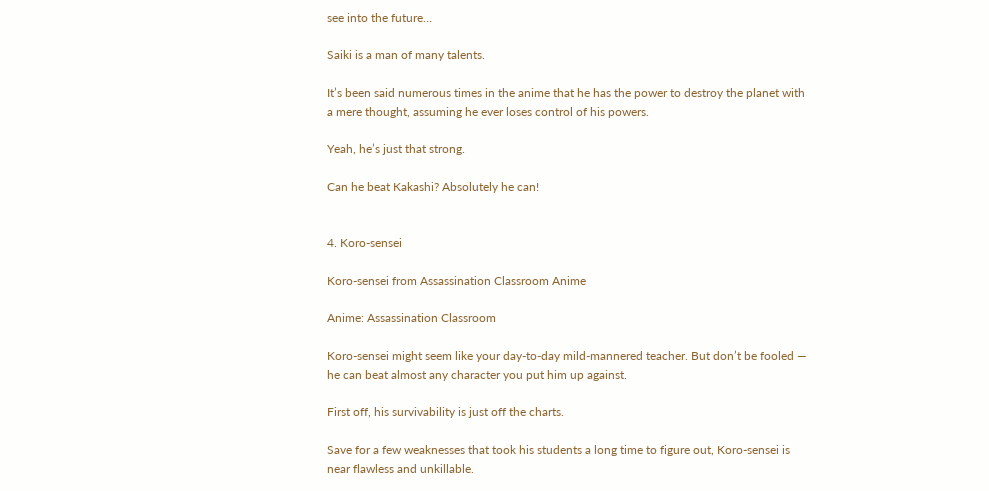see into the future…

Saiki is a man of many talents.

It’s been said numerous times in the anime that he has the power to destroy the planet with a mere thought, assuming he ever loses control of his powers.

Yeah, he’s just that strong.

Can he beat Kakashi? Absolutely he can!


4. Koro-sensei

Koro-sensei from Assassination Classroom Anime

Anime: Assassination Classroom

Koro-sensei might seem like your day-to-day mild-mannered teacher. But don’t be fooled — he can beat almost any character you put him up against.

First off, his survivability is just off the charts.

Save for a few weaknesses that took his students a long time to figure out, Koro-sensei is near flawless and unkillable.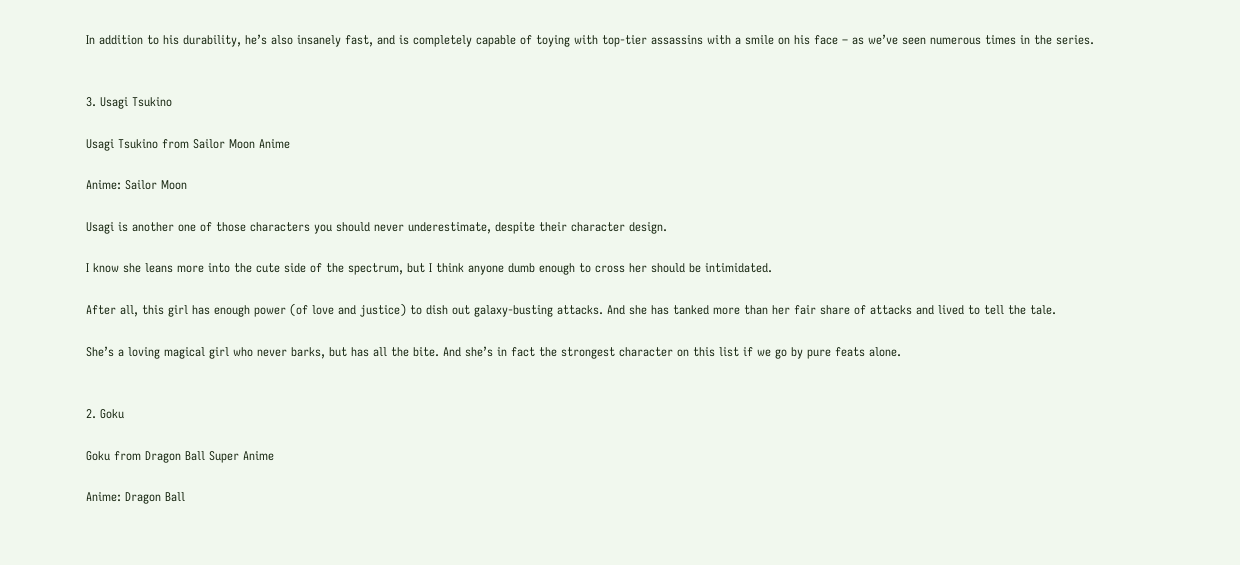In addition to his durability, he’s also insanely fast, and is completely capable of toying with top-tier assassins with a smile on his face – as we’ve seen numerous times in the series.


3. Usagi Tsukino

Usagi Tsukino from Sailor Moon Anime

Anime: Sailor Moon

Usagi is another one of those characters you should never underestimate, despite their character design.

I know she leans more into the cute side of the spectrum, but I think anyone dumb enough to cross her should be intimidated.

After all, this girl has enough power (of love and justice) to dish out galaxy-busting attacks. And she has tanked more than her fair share of attacks and lived to tell the tale.

She’s a loving magical girl who never barks, but has all the bite. And she’s in fact the strongest character on this list if we go by pure feats alone.


2. Goku

Goku from Dragon Ball Super Anime

Anime: Dragon Ball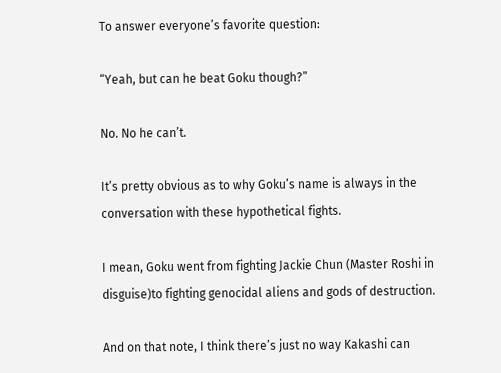To answer everyone’s favorite question:

“Yeah, but can he beat Goku though?”

No. No he can’t.

It’s pretty obvious as to why Goku’s name is always in the conversation with these hypothetical fights.

I mean, Goku went from fighting Jackie Chun (Master Roshi in disguise)to fighting genocidal aliens and gods of destruction.

And on that note, I think there’s just no way Kakashi can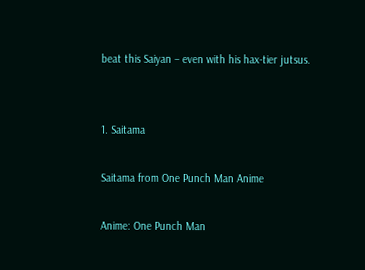beat this Saiyan – even with his hax-tier jutsus.


1. Saitama

Saitama from One Punch Man Anime

Anime: One Punch Man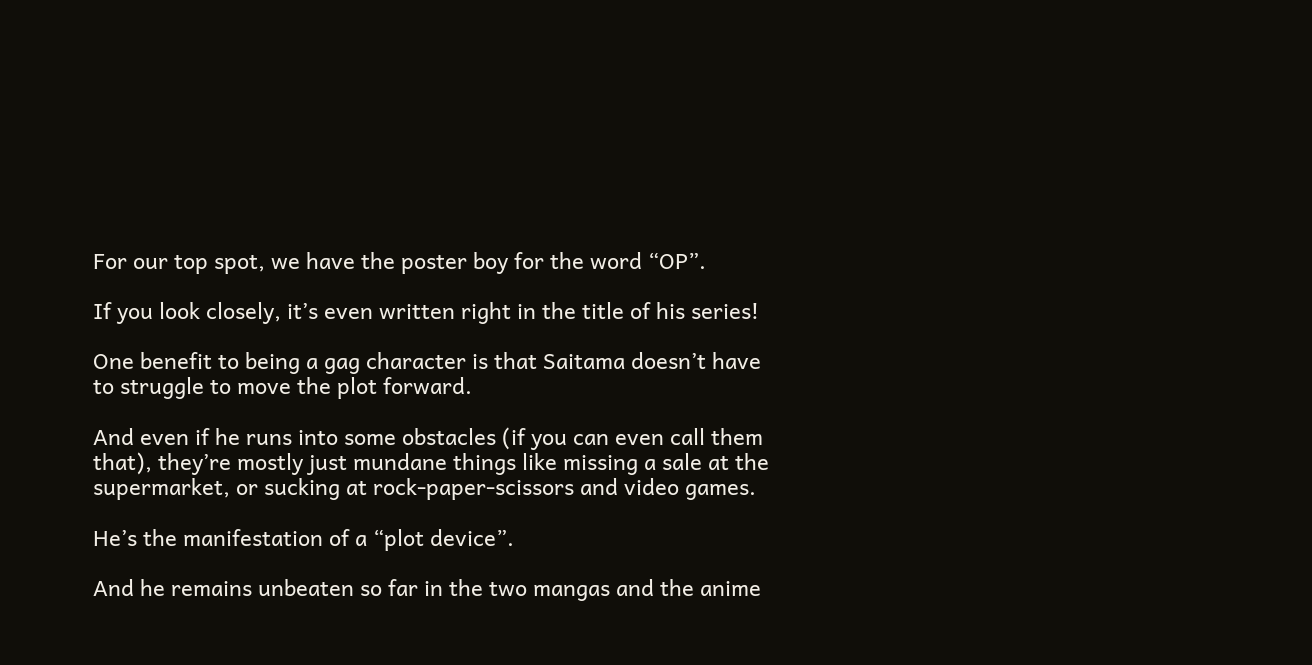For our top spot, we have the poster boy for the word “OP”.

If you look closely, it’s even written right in the title of his series!

One benefit to being a gag character is that Saitama doesn’t have to struggle to move the plot forward.

And even if he runs into some obstacles (if you can even call them that), they’re mostly just mundane things like missing a sale at the supermarket, or sucking at rock-paper-scissors and video games.

He’s the manifestation of a “plot device”.

And he remains unbeaten so far in the two mangas and the anime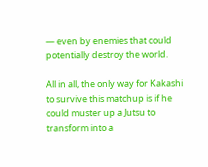— even by enemies that could potentially destroy the world.

All in all, the only way for Kakashi to survive this matchup is if he could muster up a Jutsu to transform into a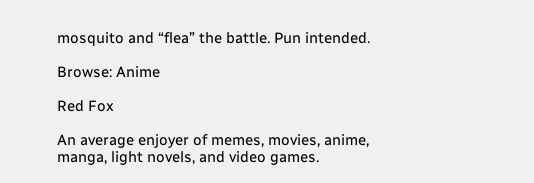mosquito and “flea” the battle. Pun intended.

Browse: Anime

Red Fox

An average enjoyer of memes, movies, anime, manga, light novels, and video games.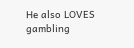He also LOVES gambling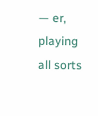— er, playing all sorts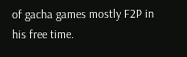of gacha games mostly F2P in his free time.